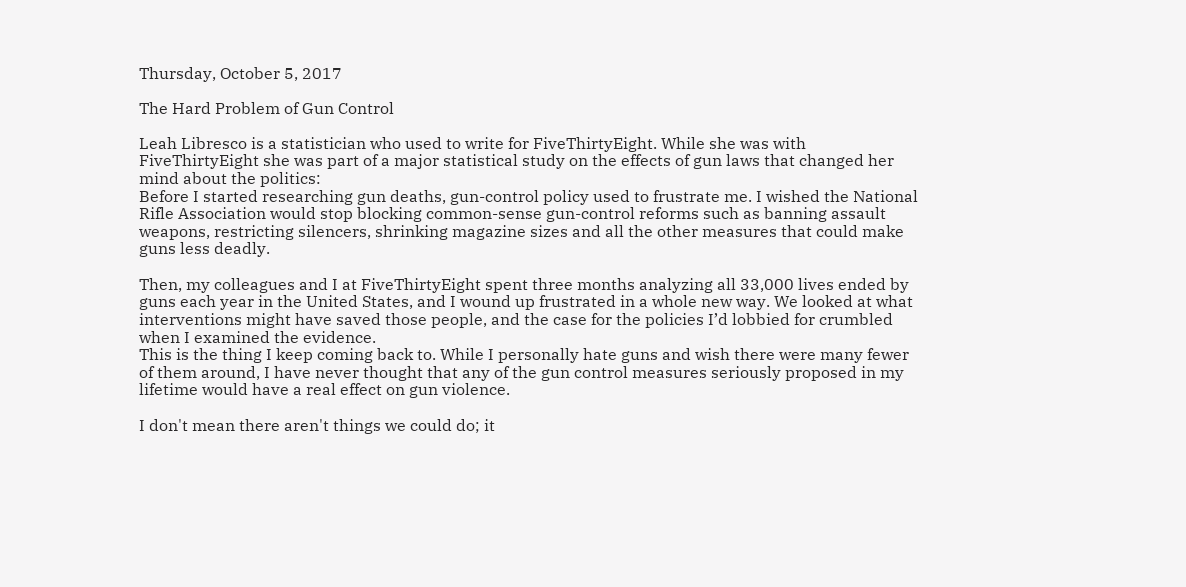Thursday, October 5, 2017

The Hard Problem of Gun Control

Leah Libresco is a statistician who used to write for FiveThirtyEight. While she was with FiveThirtyEight she was part of a major statistical study on the effects of gun laws that changed her mind about the politics:
Before I started researching gun deaths, gun-control policy used to frustrate me. I wished the National Rifle Association would stop blocking common-sense gun-control reforms such as banning assault weapons, restricting silencers, shrinking magazine sizes and all the other measures that could make guns less deadly.

Then, my colleagues and I at FiveThirtyEight spent three months analyzing all 33,000 lives ended by guns each year in the United States, and I wound up frustrated in a whole new way. We looked at what interventions might have saved those people, and the case for the policies I’d lobbied for crumbled when I examined the evidence.
This is the thing I keep coming back to. While I personally hate guns and wish there were many fewer of them around, I have never thought that any of the gun control measures seriously proposed in my lifetime would have a real effect on gun violence.

I don't mean there aren't things we could do; it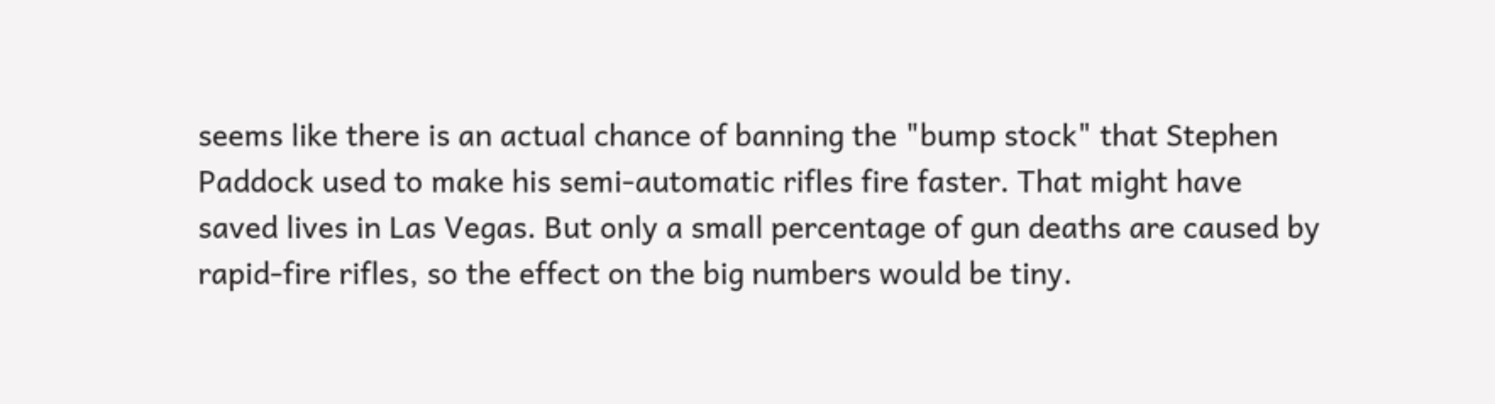seems like there is an actual chance of banning the "bump stock" that Stephen Paddock used to make his semi-automatic rifles fire faster. That might have saved lives in Las Vegas. But only a small percentage of gun deaths are caused by rapid-fire rifles, so the effect on the big numbers would be tiny.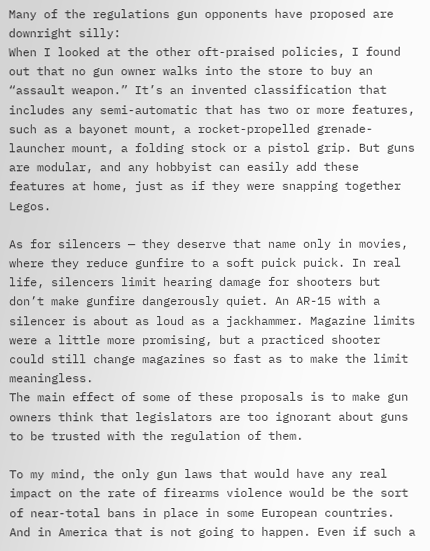Many of the regulations gun opponents have proposed are downright silly:
When I looked at the other oft-praised policies, I found out that no gun owner walks into the store to buy an “assault weapon.” It’s an invented classification that includes any semi-automatic that has two or more features, such as a bayonet mount, a rocket-propelled grenade-launcher mount, a folding stock or a pistol grip. But guns are modular, and any hobbyist can easily add these features at home, just as if they were snapping together Legos.

As for silencers — they deserve that name only in movies, where they reduce gunfire to a soft puick puick. In real life, silencers limit hearing damage for shooters but don’t make gunfire dangerously quiet. An AR-15 with a silencer is about as loud as a jackhammer. Magazine limits were a little more promising, but a practiced shooter could still change magazines so fast as to make the limit meaningless.
The main effect of some of these proposals is to make gun owners think that legislators are too ignorant about guns to be trusted with the regulation of them.

To my mind, the only gun laws that would have any real impact on the rate of firearms violence would be the sort of near-total bans in place in some European countries. And in America that is not going to happen. Even if such a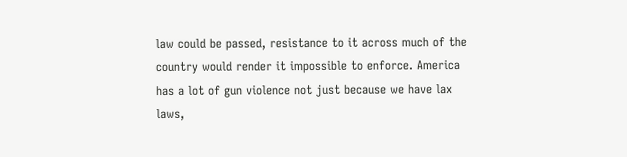law could be passed, resistance to it across much of the country would render it impossible to enforce. America has a lot of gun violence not just because we have lax laws,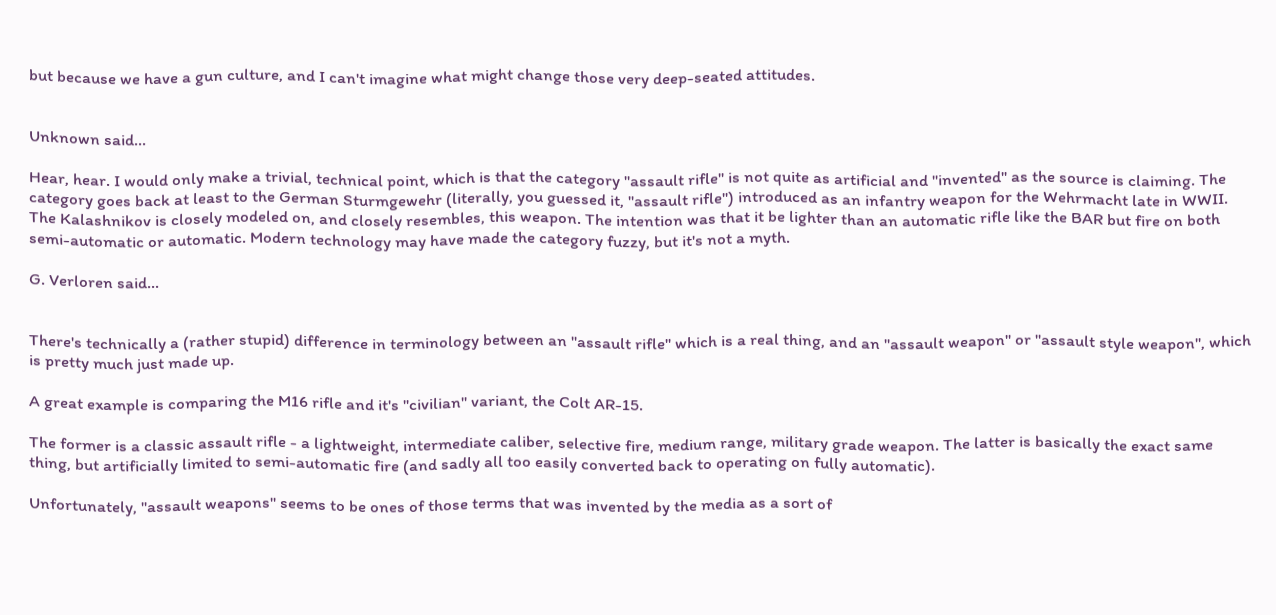but because we have a gun culture, and I can't imagine what might change those very deep-seated attitudes.


Unknown said...

Hear, hear. I would only make a trivial, technical point, which is that the category "assault rifle" is not quite as artificial and "invented" as the source is claiming. The category goes back at least to the German Sturmgewehr (literally, you guessed it, "assault rifle") introduced as an infantry weapon for the Wehrmacht late in WWII. The Kalashnikov is closely modeled on, and closely resembles, this weapon. The intention was that it be lighter than an automatic rifle like the BAR but fire on both semi-automatic or automatic. Modern technology may have made the category fuzzy, but it's not a myth.

G. Verloren said...


There's technically a (rather stupid) difference in terminology between an "assault rifle" which is a real thing, and an "assault weapon" or "assault style weapon", which is pretty much just made up.

A great example is comparing the M16 rifle and it's "civilian" variant, the Colt AR-15.

The former is a classic assault rifle - a lightweight, intermediate caliber, selective fire, medium range, military grade weapon. The latter is basically the exact same thing, but artificially limited to semi-automatic fire (and sadly all too easily converted back to operating on fully automatic).

Unfortunately, "assault weapons" seems to be ones of those terms that was invented by the media as a sort of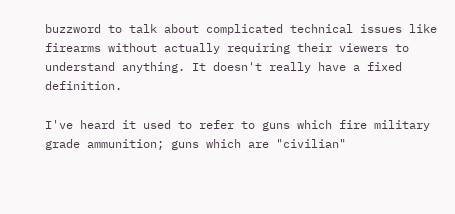buzzword to talk about complicated technical issues like firearms without actually requiring their viewers to understand anything. It doesn't really have a fixed definition.

I've heard it used to refer to guns which fire military grade ammunition; guns which are "civilian"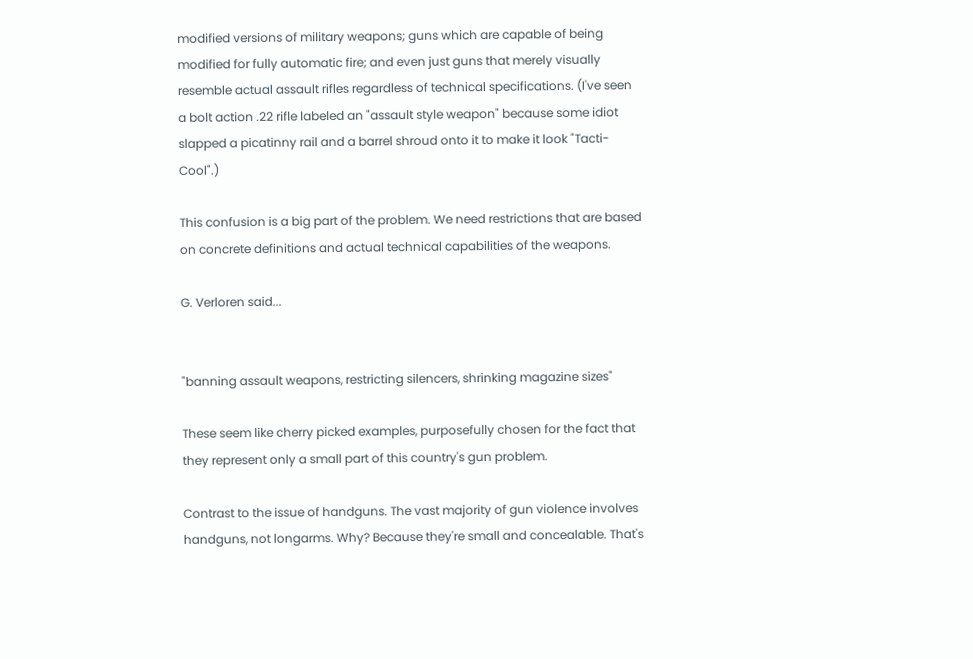modified versions of military weapons; guns which are capable of being modified for fully automatic fire; and even just guns that merely visually resemble actual assault rifles regardless of technical specifications. (I've seen a bolt action .22 rifle labeled an "assault style weapon" because some idiot slapped a picatinny rail and a barrel shroud onto it to make it look "Tacti-Cool".)

This confusion is a big part of the problem. We need restrictions that are based on concrete definitions and actual technical capabilities of the weapons.

G. Verloren said...


"banning assault weapons, restricting silencers, shrinking magazine sizes"

These seem like cherry picked examples, purposefully chosen for the fact that they represent only a small part of this country's gun problem.

Contrast to the issue of handguns. The vast majority of gun violence involves handguns, not longarms. Why? Because they're small and concealable. That's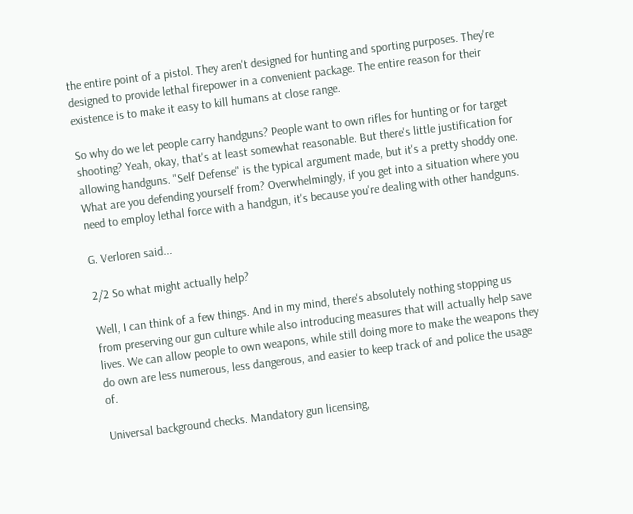the entire point of a pistol. They aren't designed for hunting and sporting purposes. They're designed to provide lethal firepower in a convenient package. The entire reason for their existence is to make it easy to kill humans at close range.

So why do we let people carry handguns? People want to own rifles for hunting or for target shooting? Yeah, okay, that's at least somewhat reasonable. But there's little justification for allowing handguns. "Self Defense" is the typical argument made, but it's a pretty shoddy one. What are you defending yourself from? Overwhelmingly, if you get into a situation where you need to employ lethal force with a handgun, it's because you're dealing with other handguns.

G. Verloren said...

2/2 So what might actually help?

Well, I can think of a few things. And in my mind, there's absolutely nothing stopping us from preserving our gun culture while also introducing measures that will actually help save lives. We can allow people to own weapons, while still doing more to make the weapons they do own are less numerous, less dangerous, and easier to keep track of and police the usage of.

Universal background checks. Mandatory gun licensing,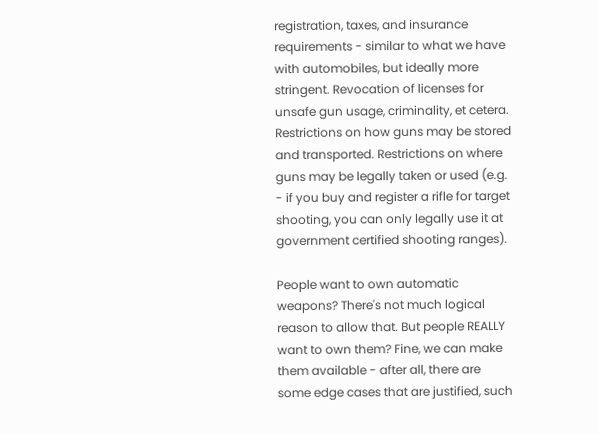registration, taxes, and insurance requirements - similar to what we have with automobiles, but ideally more stringent. Revocation of licenses for unsafe gun usage, criminality, et cetera. Restrictions on how guns may be stored and transported. Restrictions on where guns may be legally taken or used (e.g. - if you buy and register a rifle for target shooting, you can only legally use it at government certified shooting ranges).

People want to own automatic weapons? There's not much logical reason to allow that. But people REALLY want to own them? Fine, we can make them available - after all, there are some edge cases that are justified, such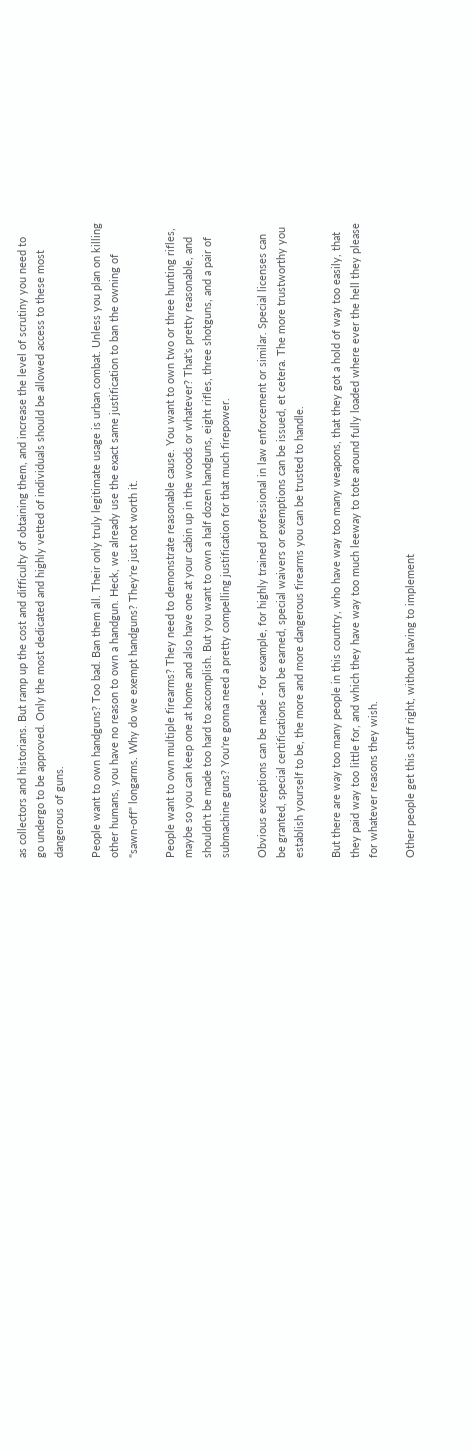as collectors and historians. But ramp up the cost and difficulty of obtaining them, and increase the level of scrutiny you need to go undergo to be approved. Only the most dedicated and highly vetted of individuals should be allowed access to these most dangerous of guns.

People want to own handguns? Too bad. Ban them all. Their only truly legitimate usage is urban combat. Unless you plan on killing other humans, you have no reason to own a handgun. Heck, we already use the exact same justification to ban the owning of "sawn-off" longarms. Why do we exempt handguns? They're just not worth it.

People want to own multiple firearms? They need to demonstrate reasonable cause. You want to own two or three hunting rifles, maybe so you can keep one at home and also have one at your cabin up in the woods or whatever? That's pretty reasonable, and shouldn't be made too hard to accomplish. But you want to own a half dozen handguns, eight rifles, three shotguns, and a pair of submachine guns? You're gonna need a pretty compelling justification for that much firepower.

Obvious exceptions can be made - for example, for highly trained professional in law enforcement or similar. Special licenses can be granted, special certifications can be earned, special waivers or exemptions can be issued, et cetera. The more trustworthy you establish yourself to be, the more and more dangerous firearms you can be trusted to handle.

But there are way too many people in this country, who have way too many weapons, that they got a hold of way too easily, that they paid way too little for, and which they have way too much leeway to tote around fully loaded where ever the hell they please for whatever reasons they wish.

Other people get this stuff right, without having to implement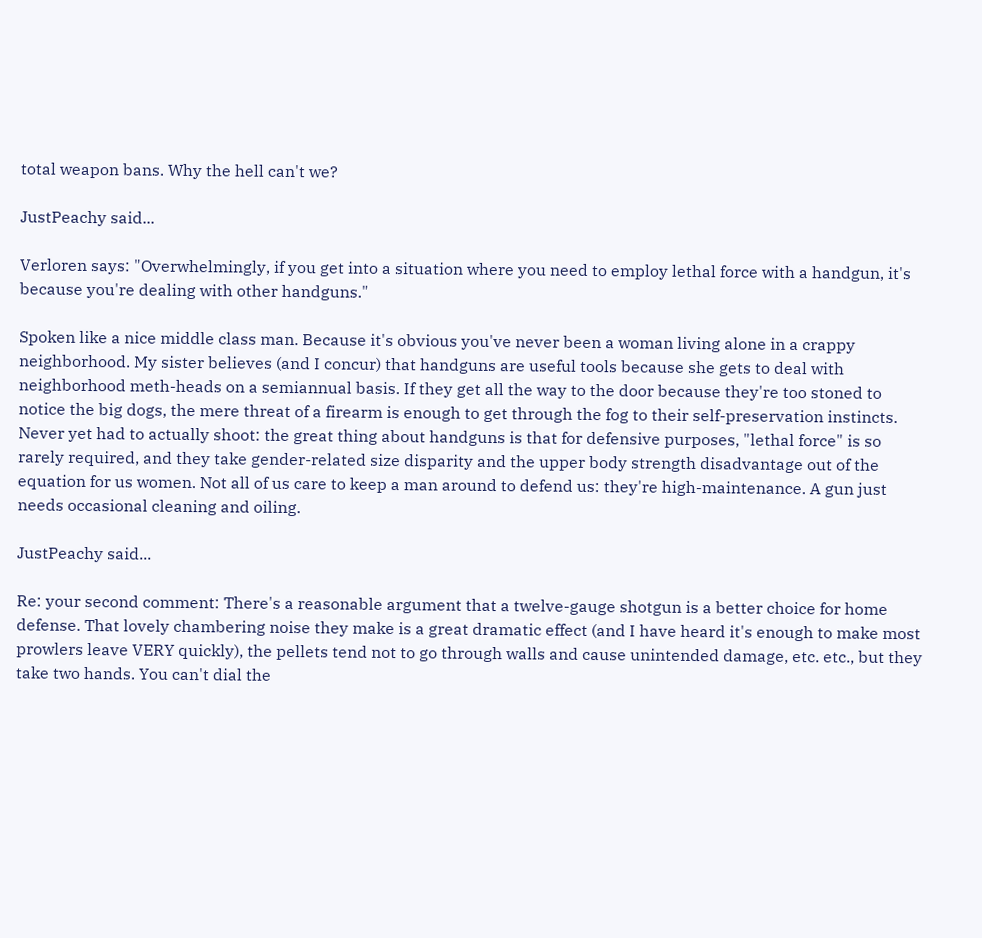total weapon bans. Why the hell can't we?

JustPeachy said...

Verloren says: "Overwhelmingly, if you get into a situation where you need to employ lethal force with a handgun, it's because you're dealing with other handguns."

Spoken like a nice middle class man. Because it's obvious you've never been a woman living alone in a crappy neighborhood. My sister believes (and I concur) that handguns are useful tools because she gets to deal with neighborhood meth-heads on a semiannual basis. If they get all the way to the door because they're too stoned to notice the big dogs, the mere threat of a firearm is enough to get through the fog to their self-preservation instincts. Never yet had to actually shoot: the great thing about handguns is that for defensive purposes, "lethal force" is so rarely required, and they take gender-related size disparity and the upper body strength disadvantage out of the equation for us women. Not all of us care to keep a man around to defend us: they're high-maintenance. A gun just needs occasional cleaning and oiling.

JustPeachy said...

Re: your second comment: There's a reasonable argument that a twelve-gauge shotgun is a better choice for home defense. That lovely chambering noise they make is a great dramatic effect (and I have heard it's enough to make most prowlers leave VERY quickly), the pellets tend not to go through walls and cause unintended damage, etc. etc., but they take two hands. You can't dial the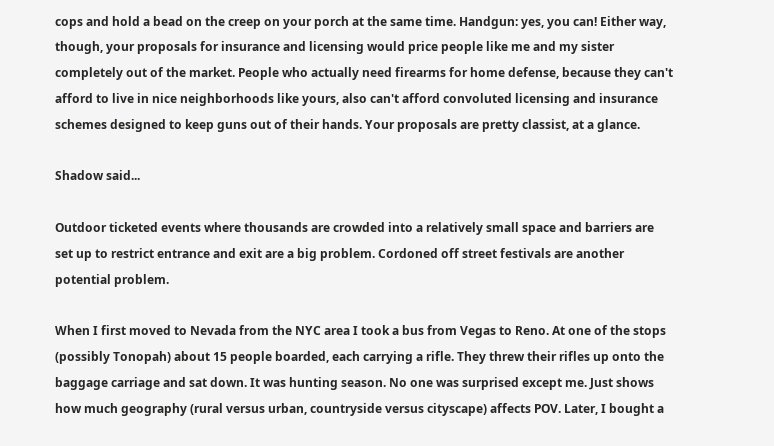cops and hold a bead on the creep on your porch at the same time. Handgun: yes, you can! Either way, though, your proposals for insurance and licensing would price people like me and my sister completely out of the market. People who actually need firearms for home defense, because they can't afford to live in nice neighborhoods like yours, also can't afford convoluted licensing and insurance schemes designed to keep guns out of their hands. Your proposals are pretty classist, at a glance.

Shadow said...

Outdoor ticketed events where thousands are crowded into a relatively small space and barriers are set up to restrict entrance and exit are a big problem. Cordoned off street festivals are another potential problem.

When I first moved to Nevada from the NYC area I took a bus from Vegas to Reno. At one of the stops (possibly Tonopah) about 15 people boarded, each carrying a rifle. They threw their rifles up onto the baggage carriage and sat down. It was hunting season. No one was surprised except me. Just shows how much geography (rural versus urban, countryside versus cityscape) affects POV. Later, I bought a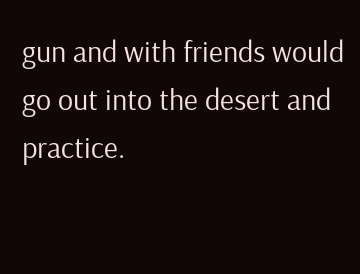gun and with friends would go out into the desert and practice.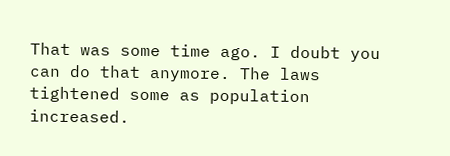That was some time ago. I doubt you can do that anymore. The laws tightened some as population increased.